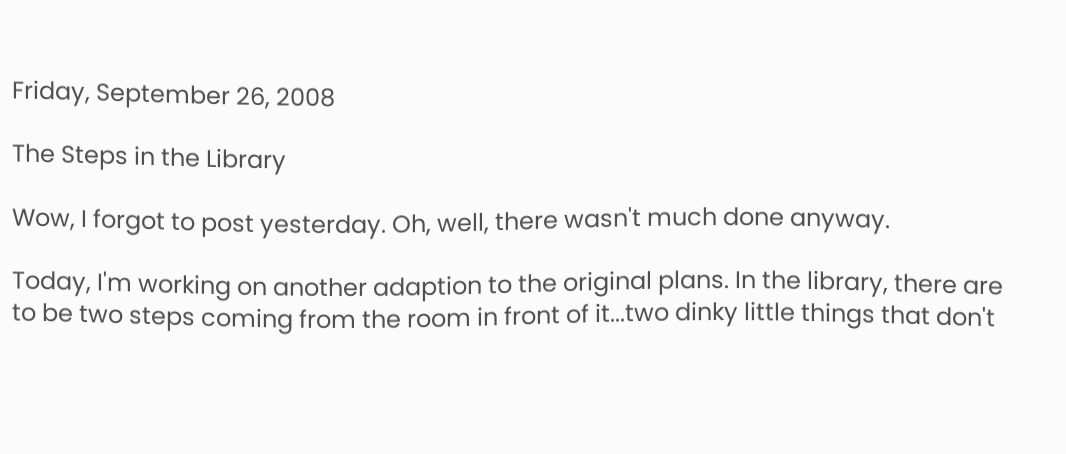Friday, September 26, 2008

The Steps in the Library

Wow, I forgot to post yesterday. Oh, well, there wasn't much done anyway.

Today, I'm working on another adaption to the original plans. In the library, there are to be two steps coming from the room in front of it...two dinky little things that don't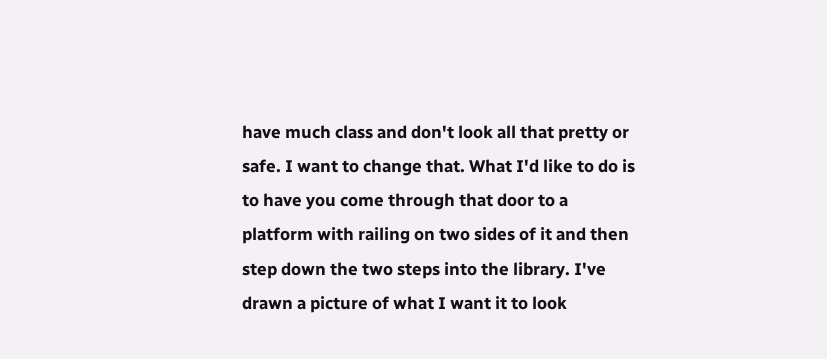have much class and don't look all that pretty or safe. I want to change that. What I'd like to do is to have you come through that door to a platform with railing on two sides of it and then step down the two steps into the library. I've drawn a picture of what I want it to look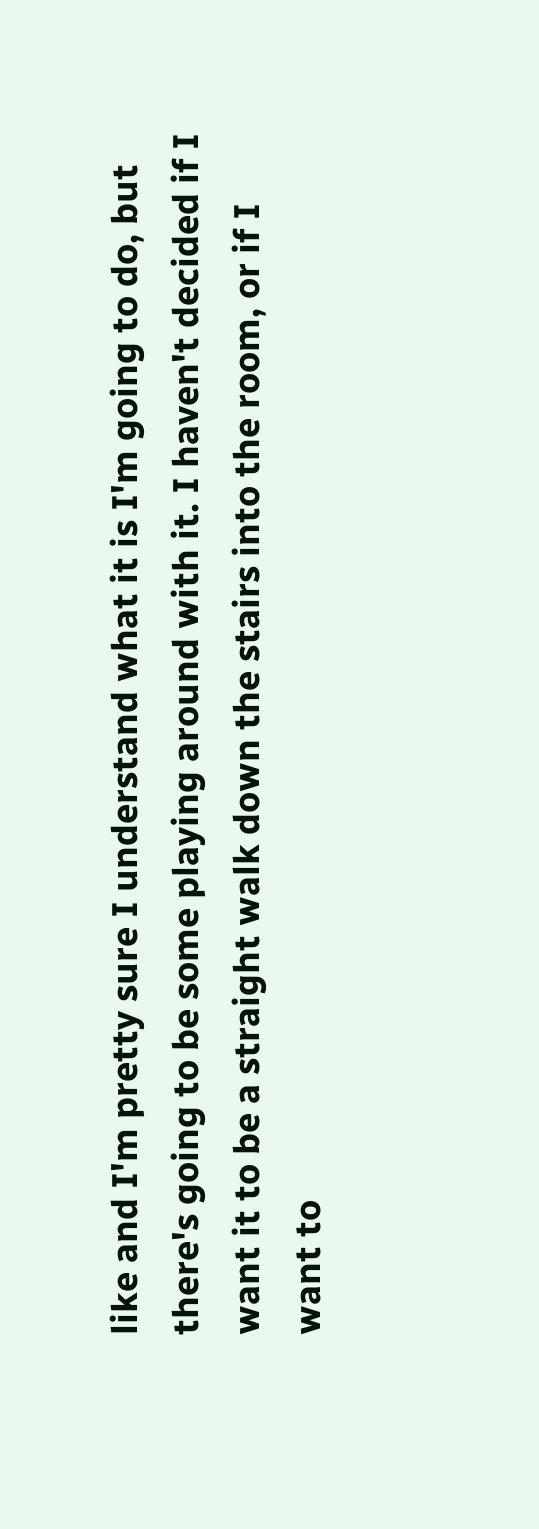like and I'm pretty sure I understand what it is I'm going to do, but there's going to be some playing around with it. I haven't decided if I want it to be a straight walk down the stairs into the room, or if I want to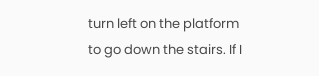turn left on the platform to go down the stairs. If I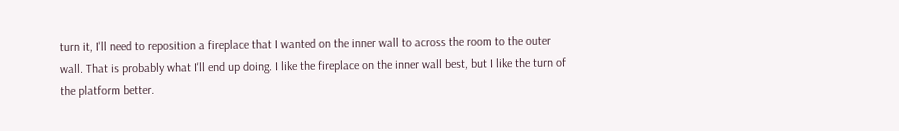turn it, I'll need to reposition a fireplace that I wanted on the inner wall to across the room to the outer wall. That is probably what I'll end up doing. I like the fireplace on the inner wall best, but I like the turn of the platform better.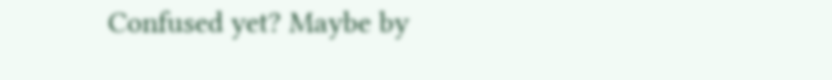Confused yet? Maybe by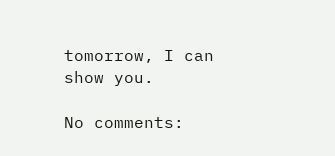tomorrow, I can show you.

No comments: